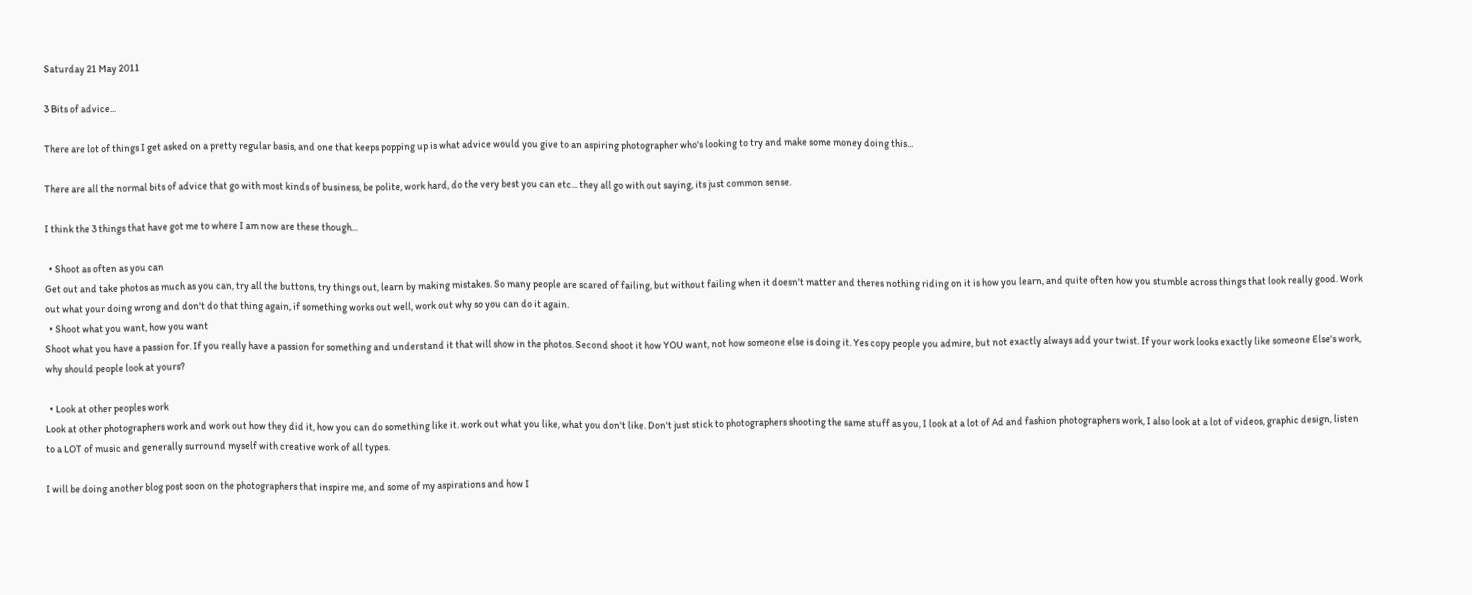Saturday 21 May 2011

3 Bits of advice...

There are lot of things I get asked on a pretty regular basis, and one that keeps popping up is what advice would you give to an aspiring photographer who's looking to try and make some money doing this...

There are all the normal bits of advice that go with most kinds of business, be polite, work hard, do the very best you can etc... they all go with out saying, its just common sense.

I think the 3 things that have got me to where I am now are these though...

  • Shoot as often as you can
Get out and take photos as much as you can, try all the buttons, try things out, learn by making mistakes. So many people are scared of failing, but without failing when it doesn't matter and theres nothing riding on it is how you learn, and quite often how you stumble across things that look really good. Work out what your doing wrong and don't do that thing again, if something works out well, work out why so you can do it again.
  • Shoot what you want, how you want
Shoot what you have a passion for. If you really have a passion for something and understand it that will show in the photos. Second shoot it how YOU want, not how someone else is doing it. Yes copy people you admire, but not exactly always add your twist. If your work looks exactly like someone Else's work, why should people look at yours?

  • Look at other peoples work
Look at other photographers work and work out how they did it, how you can do something like it. work out what you like, what you don't like. Don't just stick to photographers shooting the same stuff as you, I look at a lot of Ad and fashion photographers work, I also look at a lot of videos, graphic design, listen to a LOT of music and generally surround myself with creative work of all types.

I will be doing another blog post soon on the photographers that inspire me, and some of my aspirations and how I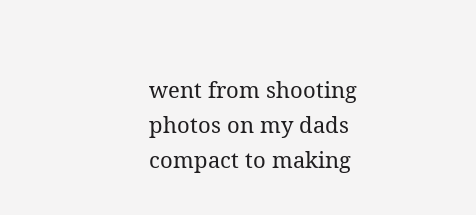went from shooting photos on my dads compact to making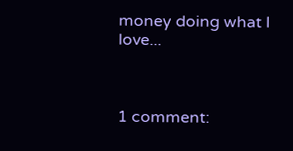money doing what I love...



1 comment: